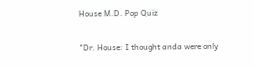House M.D. Pop Quiz

"Dr. House: I thought anda were only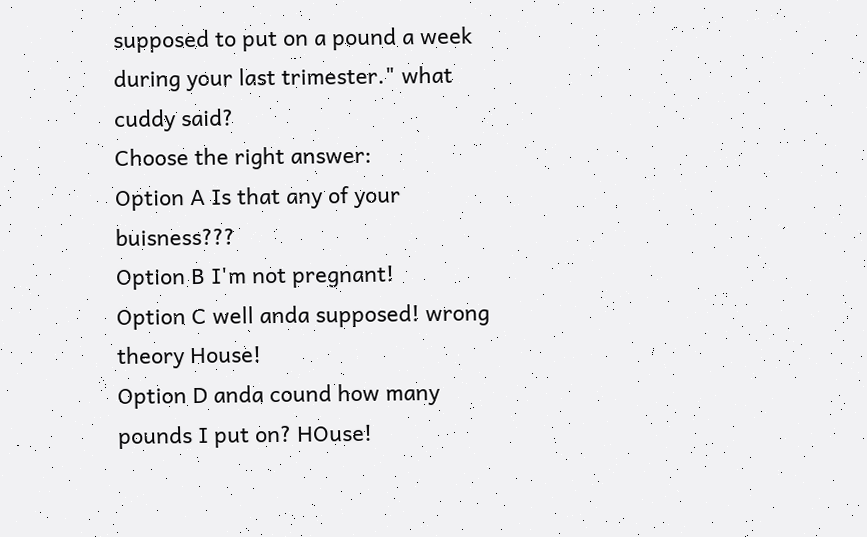supposed to put on a pound a week during your last trimester." what cuddy said?
Choose the right answer:
Option A Is that any of your buisness???
Option B I'm not pregnant!
Option C well anda supposed! wrong theory House!
Option D anda cound how many pounds I put on? HOuse!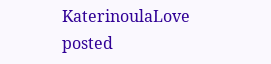KaterinoulaLove posted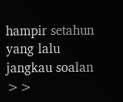hampir setahun yang lalu
jangkau soalan >>